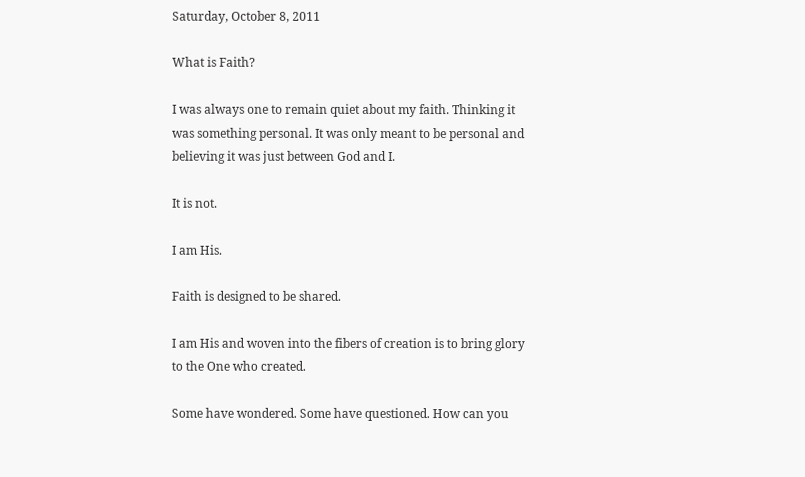Saturday, October 8, 2011

What is Faith?

I was always one to remain quiet about my faith. Thinking it was something personal. It was only meant to be personal and believing it was just between God and I.

It is not.

I am His.

Faith is designed to be shared.

I am His and woven into the fibers of creation is to bring glory to the One who created.

Some have wondered. Some have questioned. How can you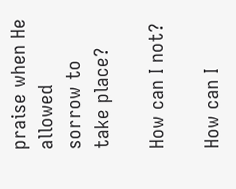praise when He allowed sorrow to take place?

How can I not?

How can I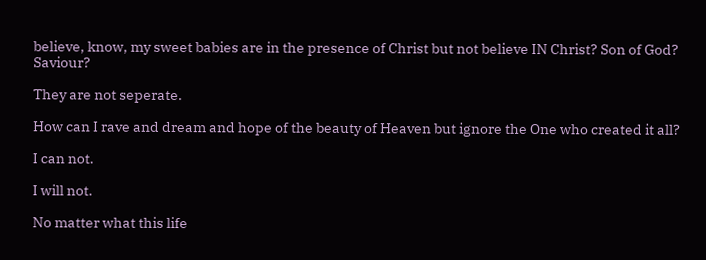believe, know, my sweet babies are in the presence of Christ but not believe IN Christ? Son of God? Saviour?

They are not seperate.

How can I rave and dream and hope of the beauty of Heaven but ignore the One who created it all?

I can not.

I will not.

No matter what this life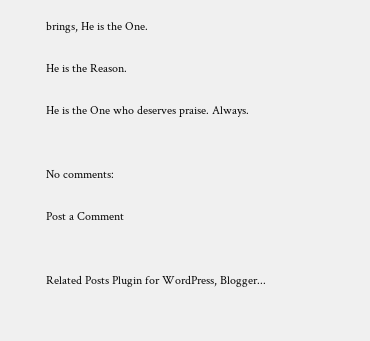brings, He is the One.

He is the Reason.

He is the One who deserves praise. Always.


No comments:

Post a Comment


Related Posts Plugin for WordPress, Blogger...